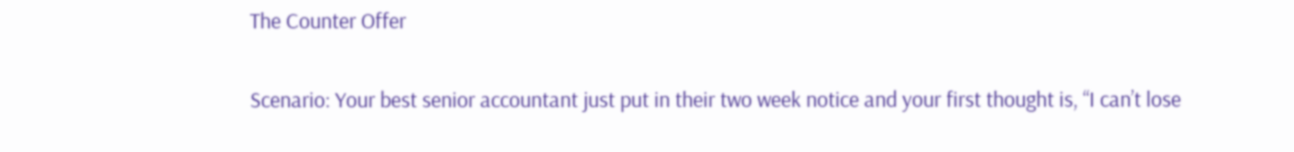The Counter Offer

Scenario: Your best senior accountant just put in their two week notice and your first thought is, “I can’t lose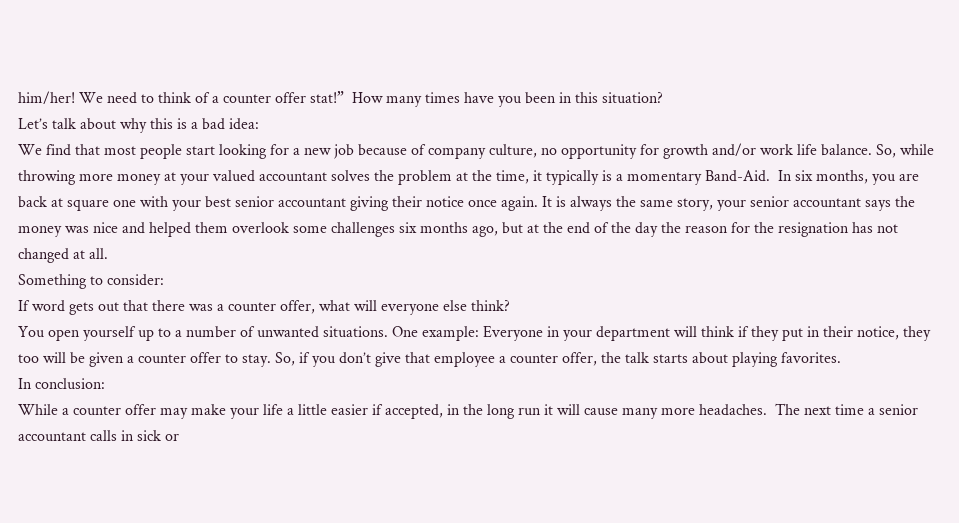him/her! We need to think of a counter offer stat!”  How many times have you been in this situation?
Let’s talk about why this is a bad idea:
We find that most people start looking for a new job because of company culture, no opportunity for growth and/or work life balance. So, while throwing more money at your valued accountant solves the problem at the time, it typically is a momentary Band-Aid.  In six months, you are back at square one with your best senior accountant giving their notice once again. It is always the same story, your senior accountant says the money was nice and helped them overlook some challenges six months ago, but at the end of the day the reason for the resignation has not changed at all.
Something to consider:
If word gets out that there was a counter offer, what will everyone else think?
You open yourself up to a number of unwanted situations. One example: Everyone in your department will think if they put in their notice, they too will be given a counter offer to stay. So, if you don’t give that employee a counter offer, the talk starts about playing favorites.
In conclusion:
While a counter offer may make your life a little easier if accepted, in the long run it will cause many more headaches.  The next time a senior accountant calls in sick or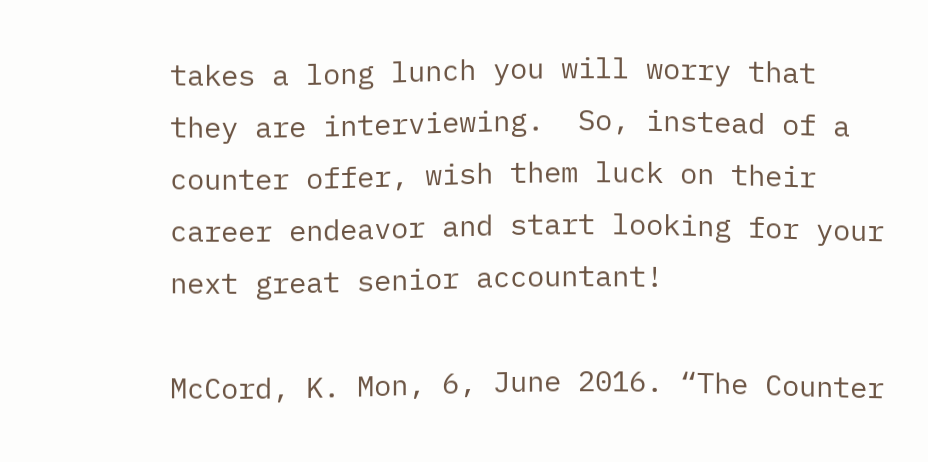takes a long lunch you will worry that they are interviewing.  So, instead of a counter offer, wish them luck on their career endeavor and start looking for your next great senior accountant!

McCord, K. Mon, 6, June 2016. “The Counter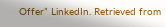Offer” LinkedIn. Retrieved from